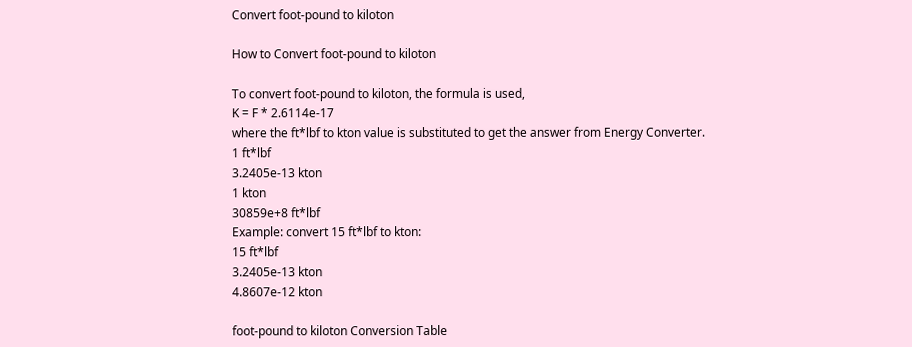Convert foot-pound to kiloton

How to Convert foot-pound to kiloton

To convert foot-pound to kiloton, the formula is used,
K = F * 2.6114e-17
where the ft*lbf to kton value is substituted to get the answer from Energy Converter.
1 ft*lbf
3.2405e-13 kton
1 kton
30859e+8 ft*lbf
Example: convert 15 ft*lbf to kton:
15 ft*lbf
3.2405e-13 kton
4.8607e-12 kton

foot-pound to kiloton Conversion Table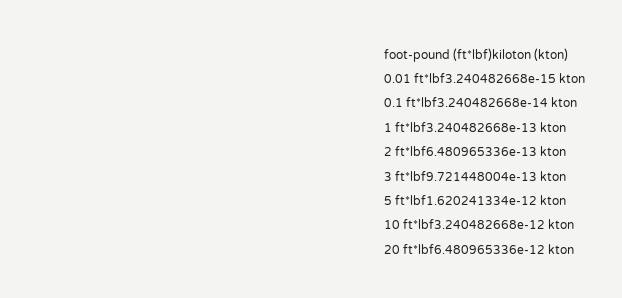foot-pound (ft*lbf)kiloton (kton)
0.01 ft*lbf3.240482668e-15 kton
0.1 ft*lbf3.240482668e-14 kton
1 ft*lbf3.240482668e-13 kton
2 ft*lbf6.480965336e-13 kton
3 ft*lbf9.721448004e-13 kton
5 ft*lbf1.620241334e-12 kton
10 ft*lbf3.240482668e-12 kton
20 ft*lbf6.480965336e-12 kton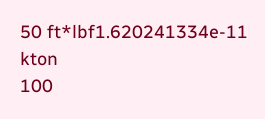50 ft*lbf1.620241334e-11 kton
100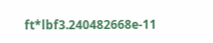ft*lbf3.240482668e-11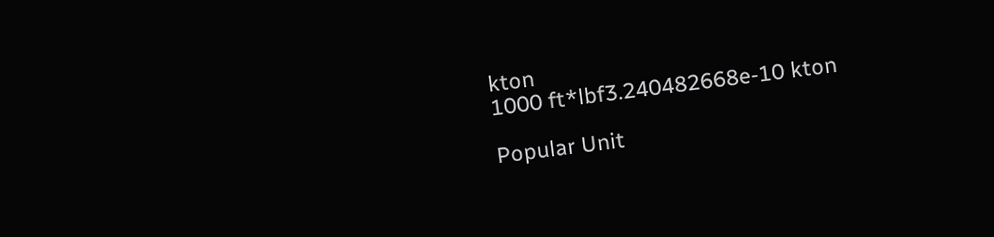kton
1000 ft*lbf3.240482668e-10 kton

Popular Unit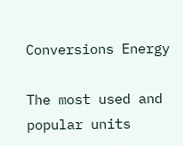Conversions Energy

The most used and popular units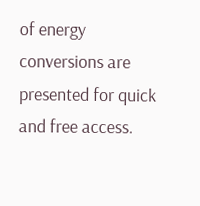of energy conversions are presented for quick and free access.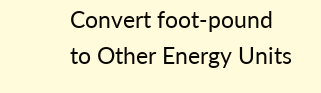Convert foot-pound to Other Energy Units